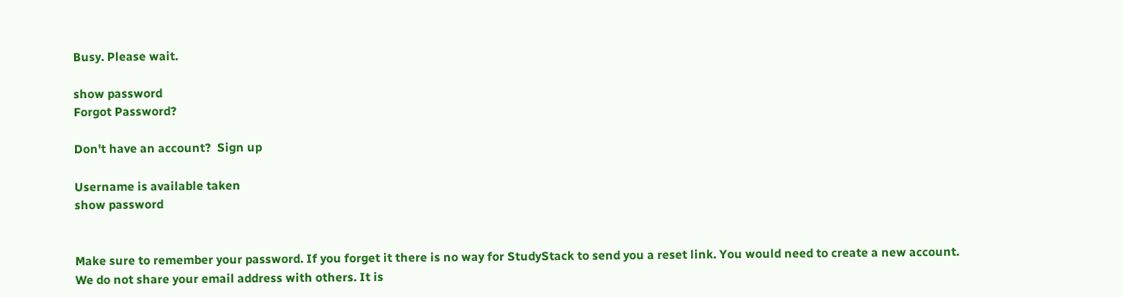Busy. Please wait.

show password
Forgot Password?

Don't have an account?  Sign up

Username is available taken
show password


Make sure to remember your password. If you forget it there is no way for StudyStack to send you a reset link. You would need to create a new account.
We do not share your email address with others. It is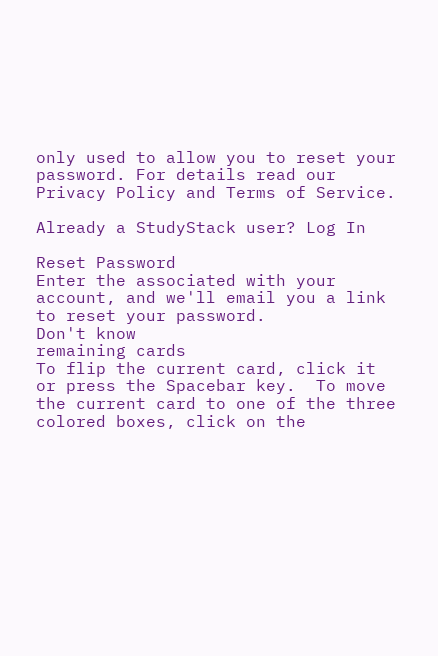only used to allow you to reset your password. For details read our Privacy Policy and Terms of Service.

Already a StudyStack user? Log In

Reset Password
Enter the associated with your account, and we'll email you a link to reset your password.
Don't know
remaining cards
To flip the current card, click it or press the Spacebar key.  To move the current card to one of the three colored boxes, click on the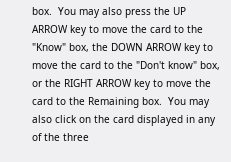box.  You may also press the UP ARROW key to move the card to the "Know" box, the DOWN ARROW key to move the card to the "Don't know" box, or the RIGHT ARROW key to move the card to the Remaining box.  You may also click on the card displayed in any of the three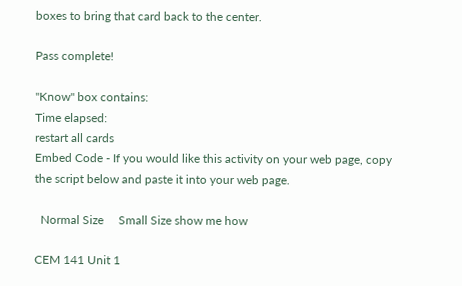boxes to bring that card back to the center.

Pass complete!

"Know" box contains:
Time elapsed:
restart all cards
Embed Code - If you would like this activity on your web page, copy the script below and paste it into your web page.

  Normal Size     Small Size show me how

CEM 141 Unit 1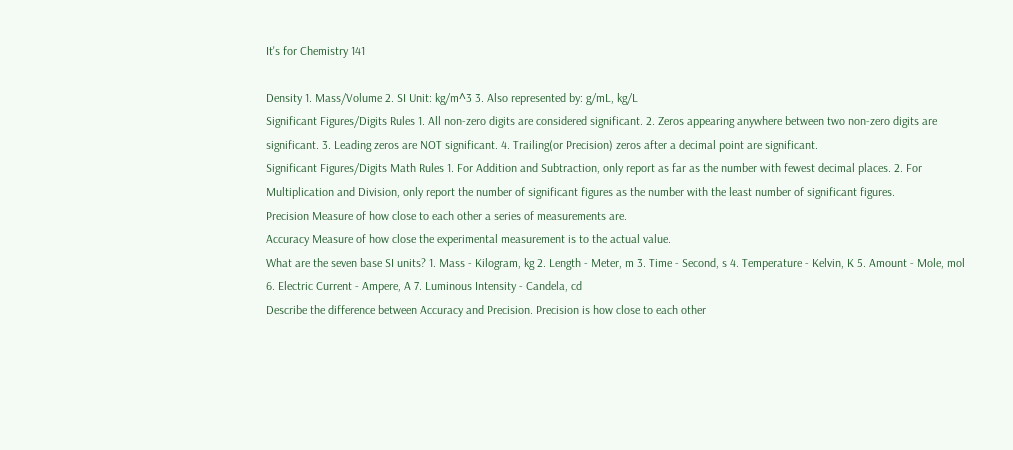It's for Chemistry 141

Density 1. Mass/Volume 2. SI Unit: kg/m^3 3. Also represented by: g/mL, kg/L
Significant Figures/Digits Rules 1. All non-zero digits are considered significant. 2. Zeros appearing anywhere between two non-zero digits are significant. 3. Leading zeros are NOT significant. 4. Trailing(or Precision) zeros after a decimal point are significant.
Significant Figures/Digits Math Rules 1. For Addition and Subtraction, only report as far as the number with fewest decimal places. 2. For Multiplication and Division, only report the number of significant figures as the number with the least number of significant figures.
Precision Measure of how close to each other a series of measurements are.
Accuracy Measure of how close the experimental measurement is to the actual value.
What are the seven base SI units? 1. Mass - Kilogram, kg 2. Length - Meter, m 3. Time - Second, s 4. Temperature - Kelvin, K 5. Amount - Mole, mol 6. Electric Current - Ampere, A 7. Luminous Intensity - Candela, cd
Describe the difference between Accuracy and Precision. Precision is how close to each other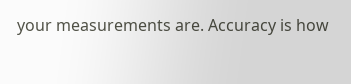your measurements are. Accuracy is how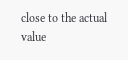close to the actual value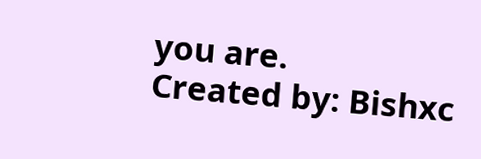you are.
Created by: Bishxc